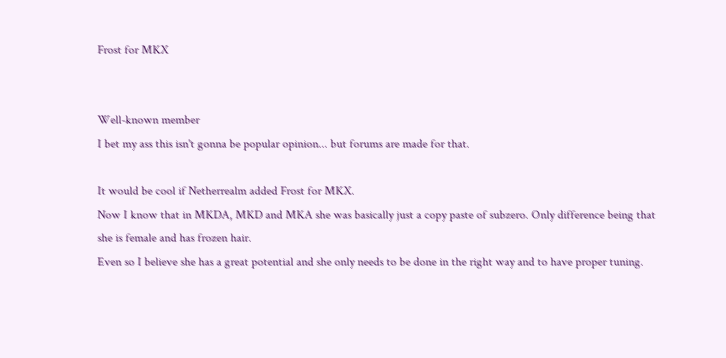Frost for MKX


Well-known member
I bet my ass this isn't gonna be popular opinion... but forums are made for that.

It would be cool if Netherrealm added Frost for MKX.
Now I know that in MKDA, MKD and MKA she was basically just a copy paste of subzero. Only difference being that she is female and has frozen hair.
Even so I believe she has a great potential and she only needs to be done in the right way and to have proper tuning.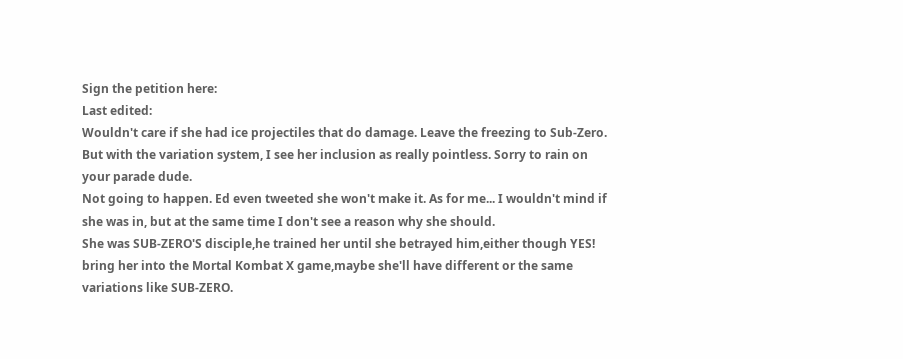Sign the petition here:
Last edited:
Wouldn't care if she had ice projectiles that do damage. Leave the freezing to Sub-Zero. But with the variation system, I see her inclusion as really pointless. Sorry to rain on your parade dude.
Not going to happen. Ed even tweeted she won't make it. As for me... I wouldn't mind if she was in, but at the same time I don't see a reason why she should.
She was SUB-ZERO'S disciple,he trained her until she betrayed him,either though YES! bring her into the Mortal Kombat X game,maybe she'll have different or the same variations like SUB-ZERO.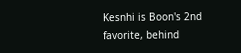Kesnhi is Boon's 2nd favorite, behind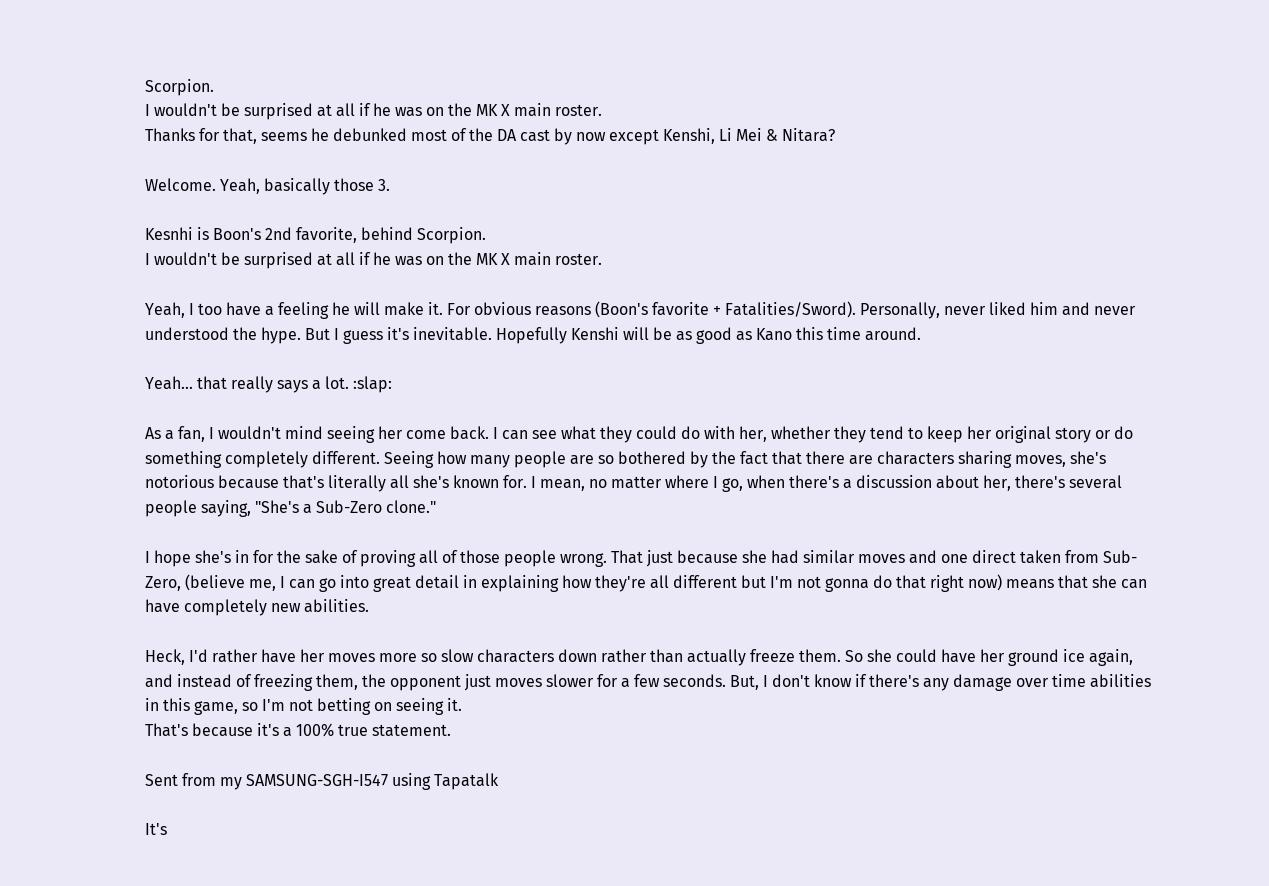Scorpion.
I wouldn't be surprised at all if he was on the MK X main roster.
Thanks for that, seems he debunked most of the DA cast by now except Kenshi, Li Mei & Nitara?

Welcome. Yeah, basically those 3.

Kesnhi is Boon's 2nd favorite, behind Scorpion.
I wouldn't be surprised at all if he was on the MK X main roster.

Yeah, I too have a feeling he will make it. For obvious reasons (Boon's favorite + Fatalities/Sword). Personally, never liked him and never understood the hype. But I guess it's inevitable. Hopefully Kenshi will be as good as Kano this time around.

Yeah... that really says a lot. :slap:

As a fan, I wouldn't mind seeing her come back. I can see what they could do with her, whether they tend to keep her original story or do something completely different. Seeing how many people are so bothered by the fact that there are characters sharing moves, she's notorious because that's literally all she's known for. I mean, no matter where I go, when there's a discussion about her, there's several people saying, "She's a Sub-Zero clone."

I hope she's in for the sake of proving all of those people wrong. That just because she had similar moves and one direct taken from Sub-Zero, (believe me, I can go into great detail in explaining how they're all different but I'm not gonna do that right now) means that she can have completely new abilities.

Heck, I'd rather have her moves more so slow characters down rather than actually freeze them. So she could have her ground ice again, and instead of freezing them, the opponent just moves slower for a few seconds. But, I don't know if there's any damage over time abilities in this game, so I'm not betting on seeing it.
That's because it's a 100% true statement.

Sent from my SAMSUNG-SGH-I547 using Tapatalk

It's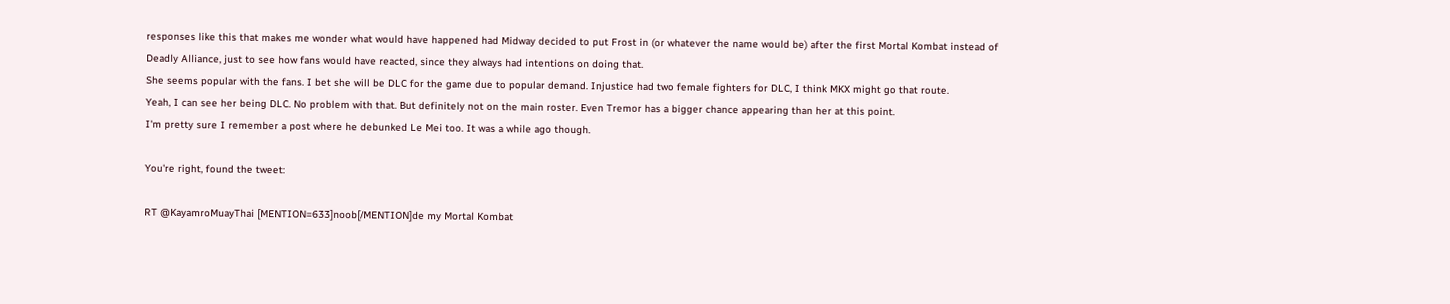responses like this that makes me wonder what would have happened had Midway decided to put Frost in (or whatever the name would be) after the first Mortal Kombat instead of Deadly Alliance, just to see how fans would have reacted, since they always had intentions on doing that.
She seems popular with the fans. I bet she will be DLC for the game due to popular demand. Injustice had two female fighters for DLC, I think MKX might go that route.
Yeah, I can see her being DLC. No problem with that. But definitely not on the main roster. Even Tremor has a bigger chance appearing than her at this point.
I'm pretty sure I remember a post where he debunked Le Mei too. It was a while ago though.

You're right, found the tweet:

RT @KayamroMuayThai [MENTION=633]noob[/MENTION]de my Mortal Kombat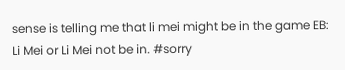sense is telling me that li mei might be in the game EB: Li Mei or Li Mei not be in. #sorry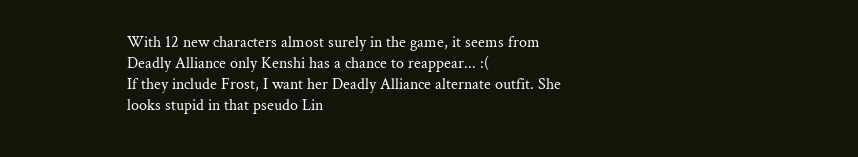With 12 new characters almost surely in the game, it seems from Deadly Alliance only Kenshi has a chance to reappear... :(
If they include Frost, I want her Deadly Alliance alternate outfit. She looks stupid in that pseudo Lin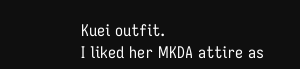Kuei outfit.
I liked her MKDA attire as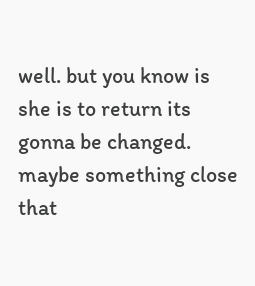well. but you know is she is to return its gonna be changed. maybe something close that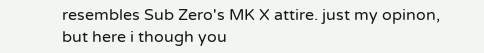resembles Sub Zero's MK X attire. just my opinon, but here i though you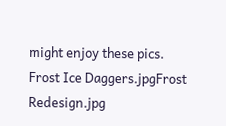might enjoy these pics.
Frost Ice Daggers.jpgFrost Redesign.jpg